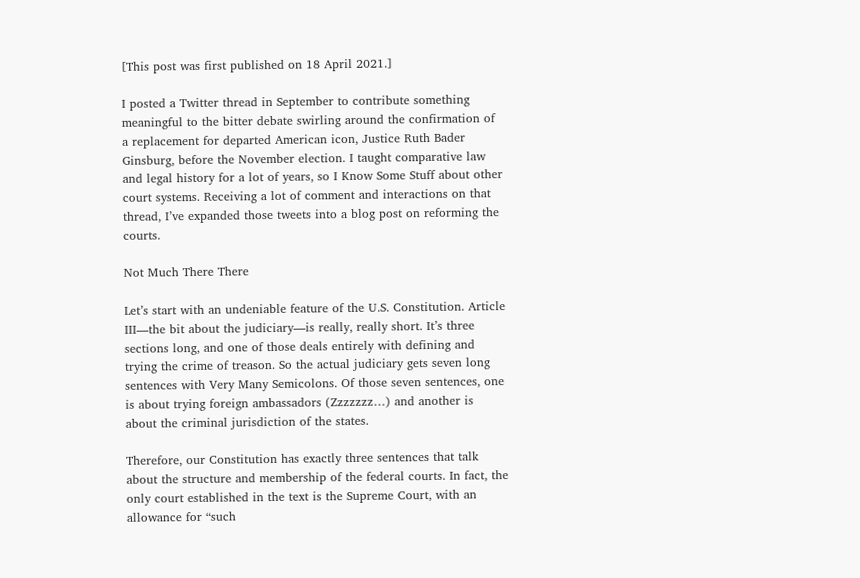[This post was first published on 18 April 2021.]

I posted a Twitter thread in September to contribute something meaningful to the bitter debate swirling around the confirmation of a replacement for departed American icon, Justice Ruth Bader Ginsburg, before the November election. I taught comparative law and legal history for a lot of years, so I Know Some Stuff about other court systems. Receiving a lot of comment and interactions on that thread, I’ve expanded those tweets into a blog post on reforming the courts.

Not Much There There

Let’s start with an undeniable feature of the U.S. Constitution. Article III—the bit about the judiciary—is really, really short. It’s three sections long, and one of those deals entirely with defining and trying the crime of treason. So the actual judiciary gets seven long sentences with Very Many Semicolons. Of those seven sentences, one is about trying foreign ambassadors (Zzzzzzz…) and another is about the criminal jurisdiction of the states.

Therefore, our Constitution has exactly three sentences that talk about the structure and membership of the federal courts. In fact, the only court established in the text is the Supreme Court, with an allowance for “such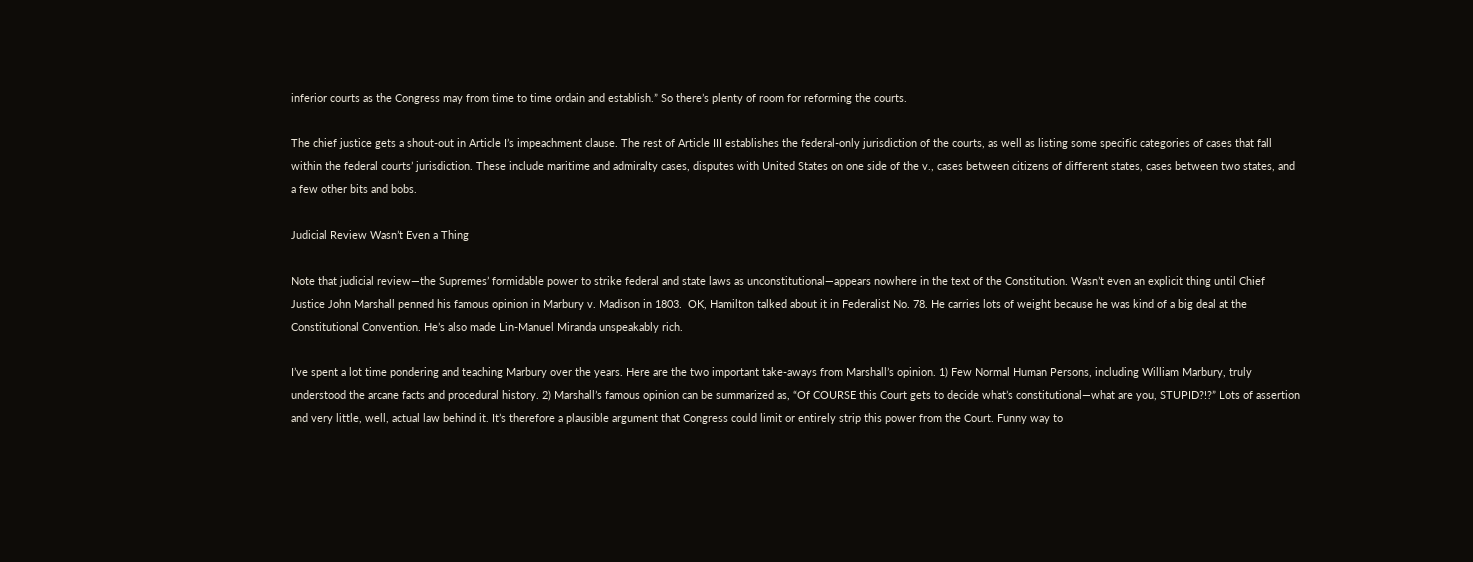inferior courts as the Congress may from time to time ordain and establish.” So there’s plenty of room for reforming the courts.

The chief justice gets a shout-out in Article I’s impeachment clause. The rest of Article III establishes the federal-only jurisdiction of the courts, as well as listing some specific categories of cases that fall within the federal courts’ jurisdiction. These include maritime and admiralty cases, disputes with United States on one side of the v., cases between citizens of different states, cases between two states, and a few other bits and bobs.

Judicial Review Wasn’t Even a Thing

Note that judicial review—the Supremes’ formidable power to strike federal and state laws as unconstitutional—appears nowhere in the text of the Constitution. Wasn’t even an explicit thing until Chief Justice John Marshall penned his famous opinion in Marbury v. Madison in 1803.  OK, Hamilton talked about it in Federalist No. 78. He carries lots of weight because he was kind of a big deal at the Constitutional Convention. He’s also made Lin-Manuel Miranda unspeakably rich.

I’ve spent a lot time pondering and teaching Marbury over the years. Here are the two important take-aways from Marshall’s opinion. 1) Few Normal Human Persons, including William Marbury, truly understood the arcane facts and procedural history. 2) Marshall’s famous opinion can be summarized as, “Of COURSE this Court gets to decide what’s constitutional—what are you, STUPID?!?” Lots of assertion and very little, well, actual law behind it. It’s therefore a plausible argument that Congress could limit or entirely strip this power from the Court. Funny way to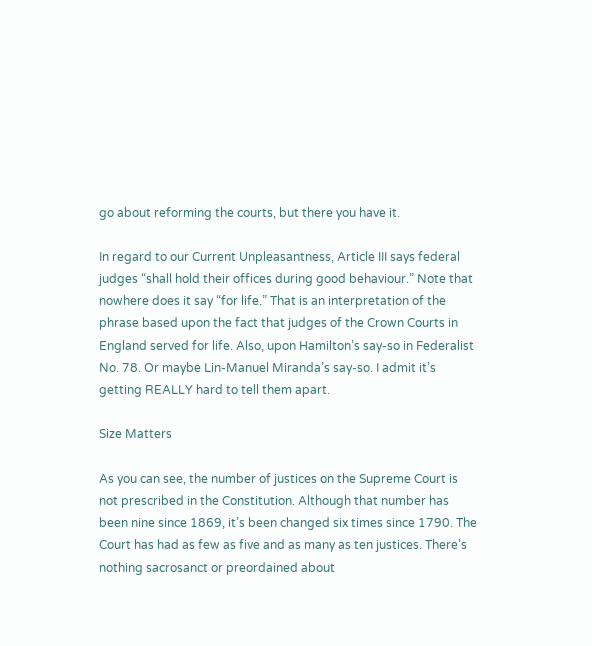go about reforming the courts, but there you have it.

In regard to our Current Unpleasantness, Article III says federal judges “shall hold their offices during good behaviour.” Note that nowhere does it say “for life.” That is an interpretation of the phrase based upon the fact that judges of the Crown Courts in England served for life. Also, upon Hamilton’s say-so in Federalist No. 78. Or maybe Lin-Manuel Miranda’s say-so. I admit it’s getting REALLY hard to tell them apart.

Size Matters

As you can see, the number of justices on the Supreme Court is not prescribed in the Constitution. Although that number has been nine since 1869, it’s been changed six times since 1790. The Court has had as few as five and as many as ten justices. There’s nothing sacrosanct or preordained about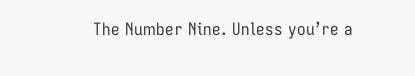The Number Nine. Unless you’re a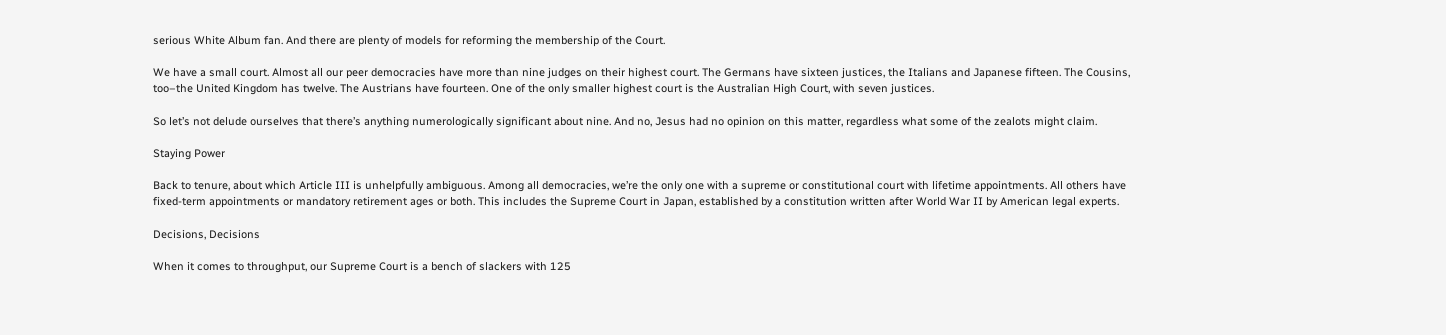serious White Album fan. And there are plenty of models for reforming the membership of the Court.

We have a small court. Almost all our peer democracies have more than nine judges on their highest court. The Germans have sixteen justices, the Italians and Japanese fifteen. The Cousins, too–the United Kingdom has twelve. The Austrians have fourteen. One of the only smaller highest court is the Australian High Court, with seven justices.

So let’s not delude ourselves that there’s anything numerologically significant about nine. And no, Jesus had no opinion on this matter, regardless what some of the zealots might claim.

Staying Power

Back to tenure, about which Article III is unhelpfully ambiguous. Among all democracies, we’re the only one with a supreme or constitutional court with lifetime appointments. All others have fixed-term appointments or mandatory retirement ages or both. This includes the Supreme Court in Japan, established by a constitution written after World War II by American legal experts.

Decisions, Decisions

When it comes to throughput, our Supreme Court is a bench of slackers with 125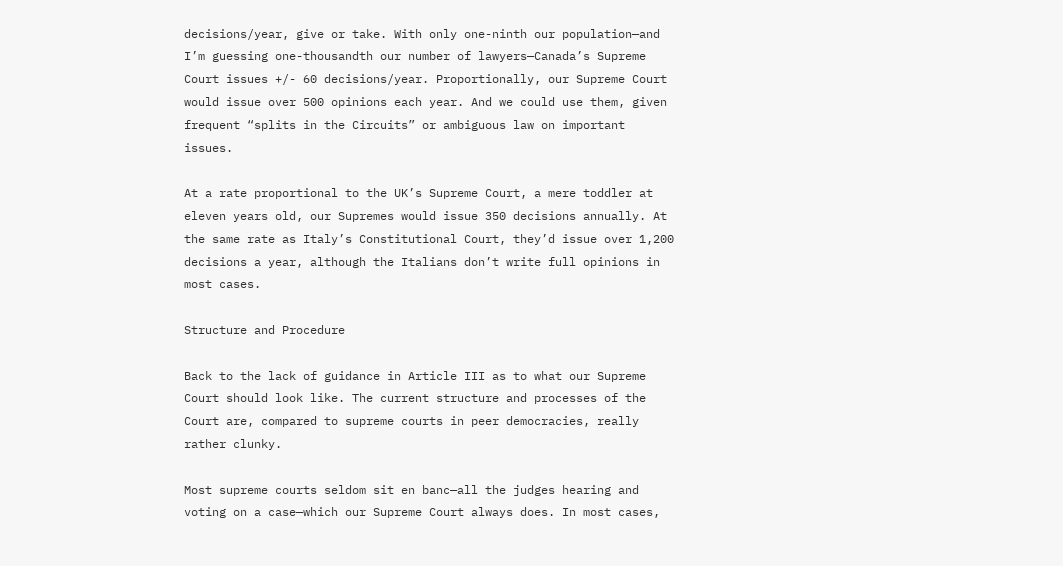decisions/year, give or take. With only one-ninth our population—and I’m guessing one-thousandth our number of lawyers—Canada’s Supreme Court issues +/- 60 decisions/year. Proportionally, our Supreme Court would issue over 500 opinions each year. And we could use them, given frequent “splits in the Circuits” or ambiguous law on important issues.

At a rate proportional to the UK’s Supreme Court, a mere toddler at eleven years old, our Supremes would issue 350 decisions annually. At the same rate as Italy’s Constitutional Court, they’d issue over 1,200 decisions a year, although the Italians don’t write full opinions in most cases.

Structure and Procedure

Back to the lack of guidance in Article III as to what our Supreme Court should look like. The current structure and processes of the Court are, compared to supreme courts in peer democracies, really rather clunky.

Most supreme courts seldom sit en banc—all the judges hearing and voting on a case—which our Supreme Court always does. In most cases,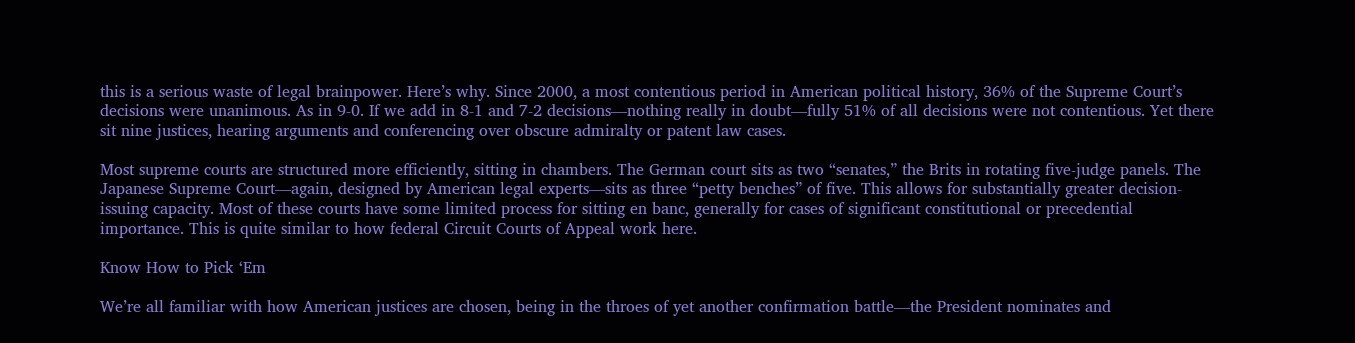this is a serious waste of legal brainpower. Here’s why. Since 2000, a most contentious period in American political history, 36% of the Supreme Court’s decisions were unanimous. As in 9-0. If we add in 8-1 and 7-2 decisions—nothing really in doubt—fully 51% of all decisions were not contentious. Yet there sit nine justices, hearing arguments and conferencing over obscure admiralty or patent law cases.

Most supreme courts are structured more efficiently, sitting in chambers. The German court sits as two “senates,” the Brits in rotating five-judge panels. The Japanese Supreme Court—again, designed by American legal experts—sits as three “petty benches” of five. This allows for substantially greater decision-issuing capacity. Most of these courts have some limited process for sitting en banc, generally for cases of significant constitutional or precedential importance. This is quite similar to how federal Circuit Courts of Appeal work here.

Know How to Pick ‘Em

We’re all familiar with how American justices are chosen, being in the throes of yet another confirmation battle—the President nominates and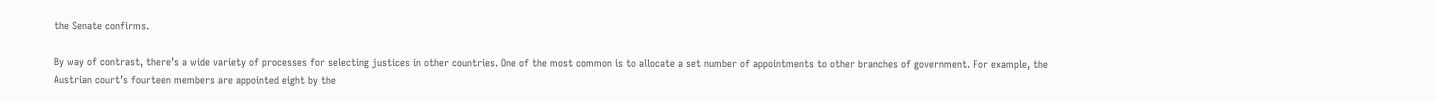the Senate confirms.

By way of contrast, there’s a wide variety of processes for selecting justices in other countries. One of the most common is to allocate a set number of appointments to other branches of government. For example, the Austrian court’s fourteen members are appointed eight by the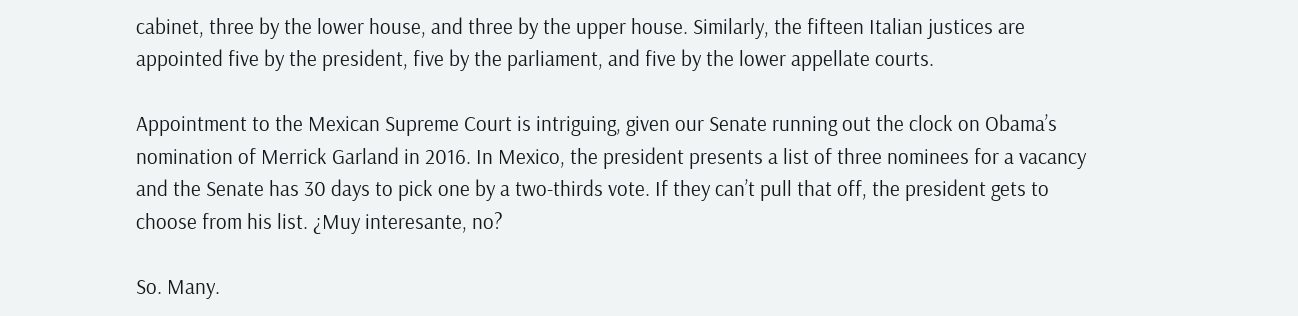cabinet, three by the lower house, and three by the upper house. Similarly, the fifteen Italian justices are appointed five by the president, five by the parliament, and five by the lower appellate courts.

Appointment to the Mexican Supreme Court is intriguing, given our Senate running out the clock on Obama’s nomination of Merrick Garland in 2016. In Mexico, the president presents a list of three nominees for a vacancy and the Senate has 30 days to pick one by a two-thirds vote. If they can’t pull that off, the president gets to choose from his list. ¿Muy interesante, no?

So. Many.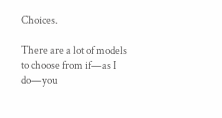Choices.

There are a lot of models to choose from if—as I do—you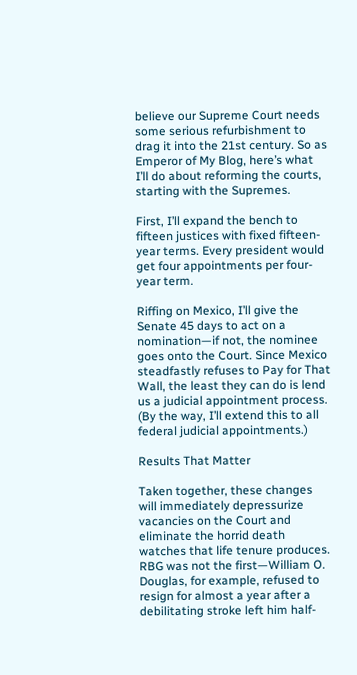believe our Supreme Court needs some serious refurbishment to drag it into the 21st century. So as Emperor of My Blog, here’s what I’ll do about reforming the courts, starting with the Supremes.

First, I’ll expand the bench to fifteen justices with fixed fifteen-year terms. Every president would get four appointments per four-year term.

Riffing on Mexico, I’ll give the Senate 45 days to act on a nomination—if not, the nominee goes onto the Court. Since Mexico steadfastly refuses to Pay for That Wall, the least they can do is lend us a judicial appointment process. (By the way, I’ll extend this to all federal judicial appointments.)

Results That Matter

Taken together, these changes will immediately depressurize vacancies on the Court and eliminate the horrid death watches that life tenure produces. RBG was not the first—William O. Douglas, for example, refused to resign for almost a year after a debilitating stroke left him half-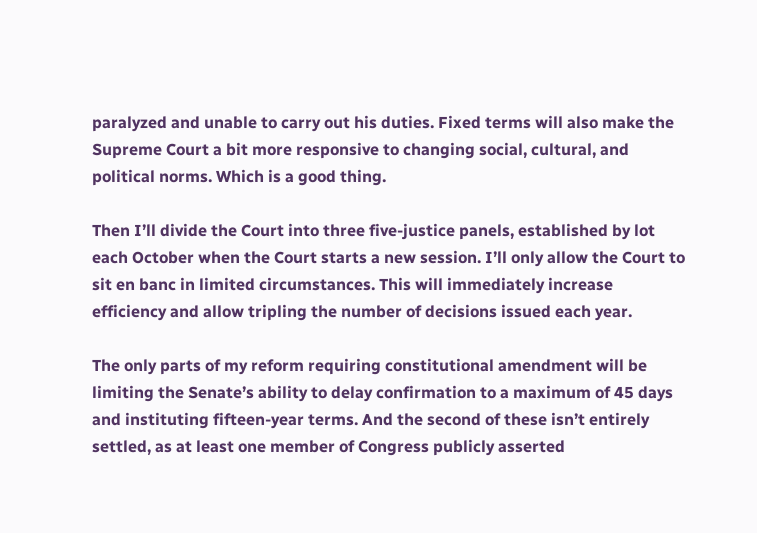paralyzed and unable to carry out his duties. Fixed terms will also make the Supreme Court a bit more responsive to changing social, cultural, and political norms. Which is a good thing.

Then I’ll divide the Court into three five-justice panels, established by lot each October when the Court starts a new session. I’ll only allow the Court to sit en banc in limited circumstances. This will immediately increase efficiency and allow tripling the number of decisions issued each year.

The only parts of my reform requiring constitutional amendment will be limiting the Senate’s ability to delay confirmation to a maximum of 45 days and instituting fifteen-year terms. And the second of these isn’t entirely settled, as at least one member of Congress publicly asserted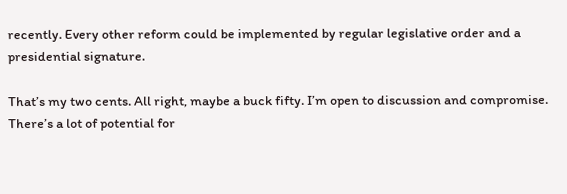recently. Every other reform could be implemented by regular legislative order and a presidential signature.

That’s my two cents. All right, maybe a buck fifty. I’m open to discussion and compromise. There’s a lot of potential for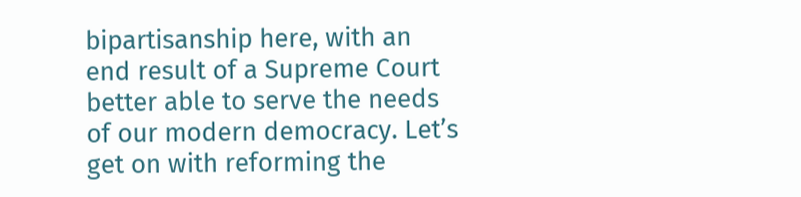bipartisanship here, with an end result of a Supreme Court better able to serve the needs of our modern democracy. Let’s get on with reforming the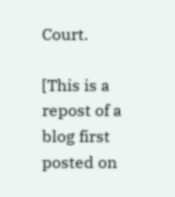Court.

[This is a repost of a blog first posted on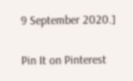9 September 2020.]

Pin It on Pinterest